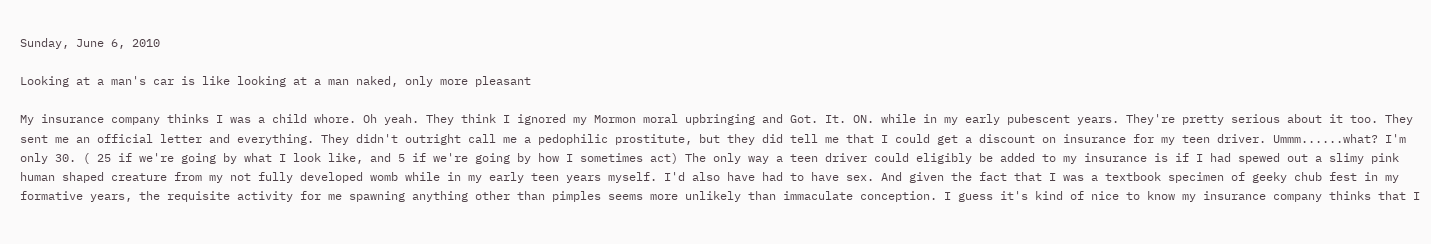Sunday, June 6, 2010

Looking at a man's car is like looking at a man naked, only more pleasant

My insurance company thinks I was a child whore. Oh yeah. They think I ignored my Mormon moral upbringing and Got. It. ON. while in my early pubescent years. They're pretty serious about it too. They sent me an official letter and everything. They didn't outright call me a pedophilic prostitute, but they did tell me that I could get a discount on insurance for my teen driver. Ummm......what? I'm only 30. ( 25 if we're going by what I look like, and 5 if we're going by how I sometimes act) The only way a teen driver could eligibly be added to my insurance is if I had spewed out a slimy pink human shaped creature from my not fully developed womb while in my early teen years myself. I'd also have had to have sex. And given the fact that I was a textbook specimen of geeky chub fest in my formative years, the requisite activity for me spawning anything other than pimples seems more unlikely than immaculate conception. I guess it's kind of nice to know my insurance company thinks that I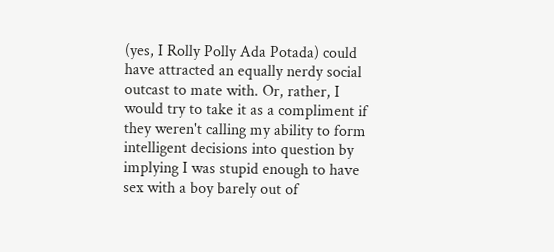(yes, I Rolly Polly Ada Potada) could have attracted an equally nerdy social outcast to mate with. Or, rather, I would try to take it as a compliment if they weren't calling my ability to form intelligent decisions into question by implying I was stupid enough to have sex with a boy barely out of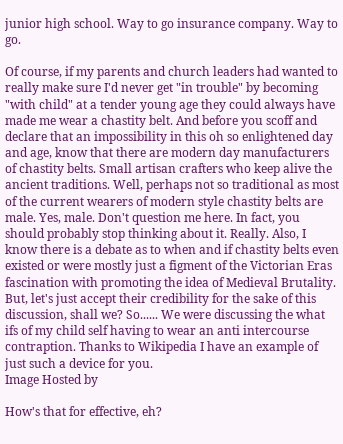junior high school. Way to go insurance company. Way to go.

Of course, if my parents and church leaders had wanted to really make sure I'd never get "in trouble" by becoming "with child" at a tender young age they could always have made me wear a chastity belt. And before you scoff and declare that an impossibility in this oh so enlightened day and age, know that there are modern day manufacturers of chastity belts. Small artisan crafters who keep alive the ancient traditions. Well, perhaps not so traditional as most of the current wearers of modern style chastity belts are male. Yes, male. Don't question me here. In fact, you should probably stop thinking about it. Really. Also, I know there is a debate as to when and if chastity belts even existed or were mostly just a figment of the Victorian Eras fascination with promoting the idea of Medieval Brutality. But, let's just accept their credibility for the sake of this discussion, shall we? So...... We were discussing the what ifs of my child self having to wear an anti intercourse contraption. Thanks to Wikipedia I have an example of just such a device for you.
Image Hosted by

How's that for effective, eh?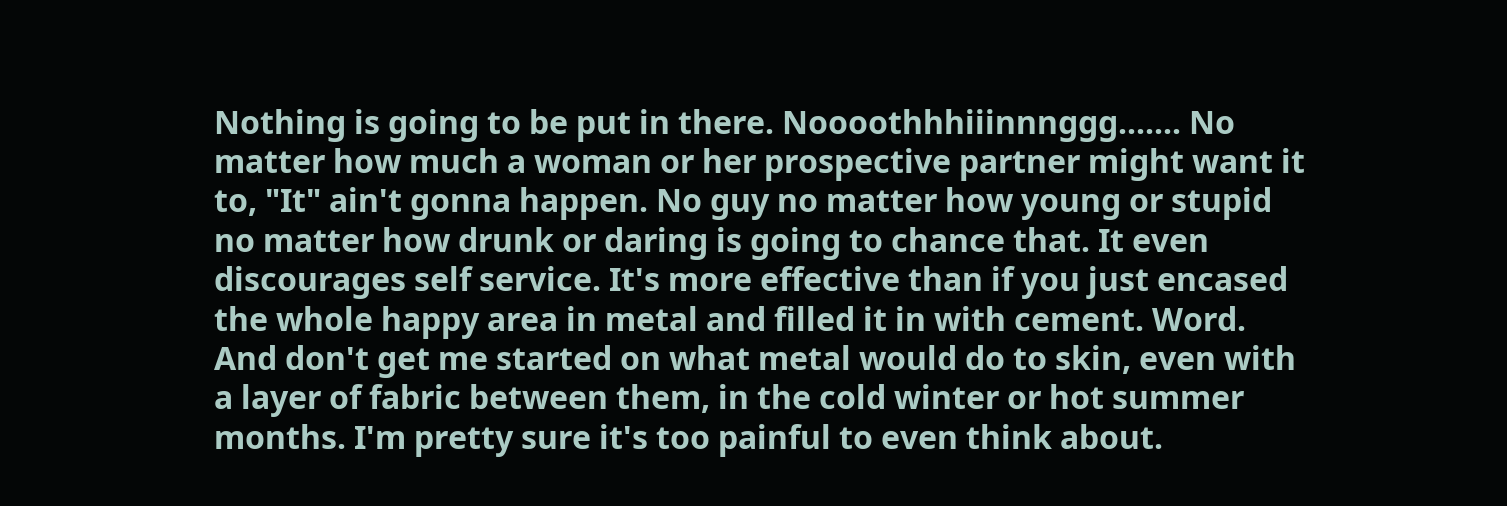Nothing is going to be put in there. Noooothhhiiinnnggg....... No matter how much a woman or her prospective partner might want it to, "It" ain't gonna happen. No guy no matter how young or stupid no matter how drunk or daring is going to chance that. It even discourages self service. It's more effective than if you just encased the whole happy area in metal and filled it in with cement. Word. And don't get me started on what metal would do to skin, even with a layer of fabric between them, in the cold winter or hot summer months. I'm pretty sure it's too painful to even think about.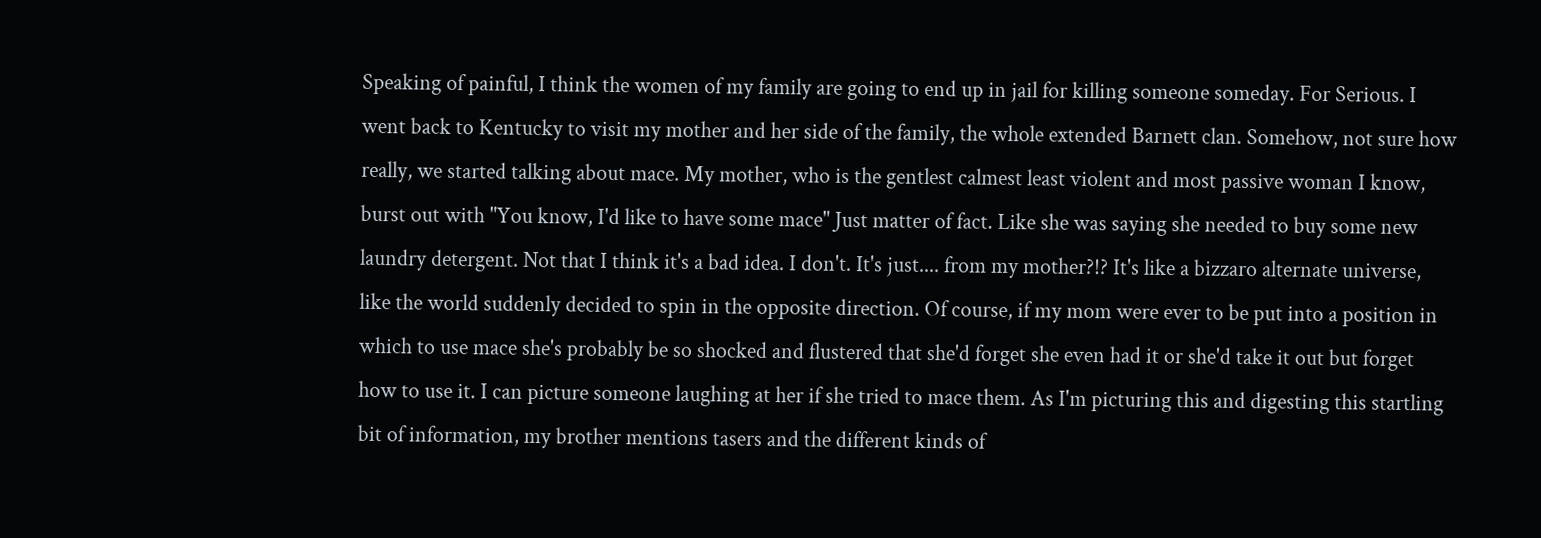Speaking of painful, I think the women of my family are going to end up in jail for killing someone someday. For Serious. I went back to Kentucky to visit my mother and her side of the family, the whole extended Barnett clan. Somehow, not sure how really, we started talking about mace. My mother, who is the gentlest calmest least violent and most passive woman I know, burst out with "You know, I'd like to have some mace" Just matter of fact. Like she was saying she needed to buy some new laundry detergent. Not that I think it's a bad idea. I don't. It's just.... from my mother?!? It's like a bizzaro alternate universe, like the world suddenly decided to spin in the opposite direction. Of course, if my mom were ever to be put into a position in which to use mace she's probably be so shocked and flustered that she'd forget she even had it or she'd take it out but forget how to use it. I can picture someone laughing at her if she tried to mace them. As I'm picturing this and digesting this startling bit of information, my brother mentions tasers and the different kinds of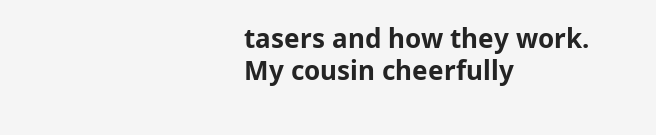tasers and how they work. My cousin cheerfully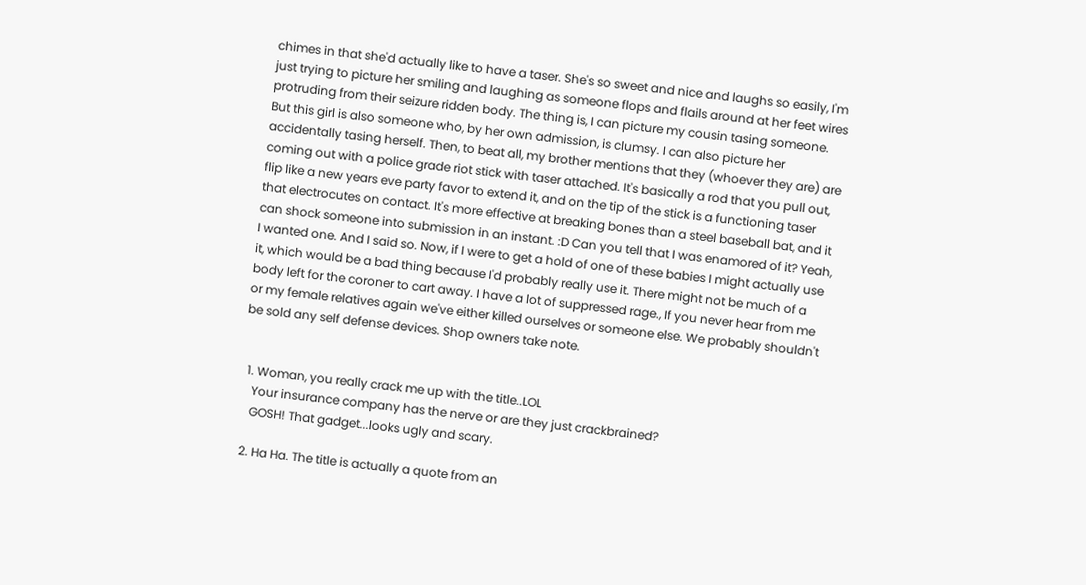chimes in that she'd actually like to have a taser. She's so sweet and nice and laughs so easily, I'm just trying to picture her smiling and laughing as someone flops and flails around at her feet wires protruding from their seizure ridden body. The thing is, I can picture my cousin tasing someone. But this girl is also someone who, by her own admission, is clumsy. I can also picture her accidentally tasing herself. Then, to beat all, my brother mentions that they (whoever they are) are coming out with a police grade riot stick with taser attached. It's basically a rod that you pull out, flip like a new years eve party favor to extend it, and on the tip of the stick is a functioning taser that electrocutes on contact. It's more effective at breaking bones than a steel baseball bat, and it can shock someone into submission in an instant. :D Can you tell that I was enamored of it? Yeah, I wanted one. And I said so. Now, if I were to get a hold of one of these babies I might actually use it, which would be a bad thing because I'd probably really use it. There might not be much of a body left for the coroner to cart away. I have a lot of suppressed rage., If you never hear from me or my female relatives again we've either killed ourselves or someone else. We probably shouldn't be sold any self defense devices. Shop owners take note.


  1. Woman, you really crack me up with the title..LOL
    Your insurance company has the nerve or are they just crackbrained?
    GOSH! That gadget...looks ugly and scary.

  2. Ha Ha. The title is actually a quote from an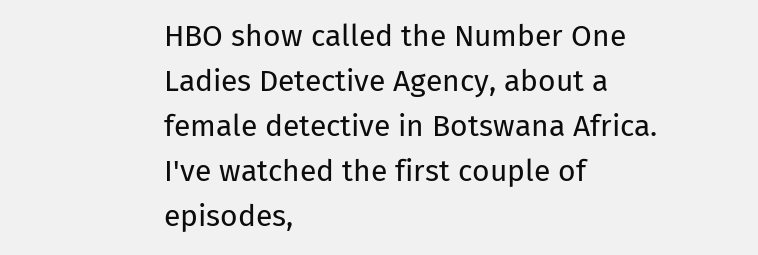HBO show called the Number One Ladies Detective Agency, about a female detective in Botswana Africa. I've watched the first couple of episodes,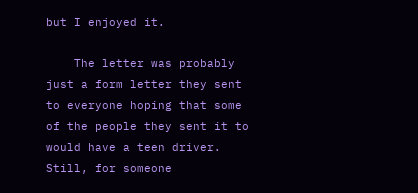but I enjoyed it.

    The letter was probably just a form letter they sent to everyone hoping that some of the people they sent it to would have a teen driver. Still, for someone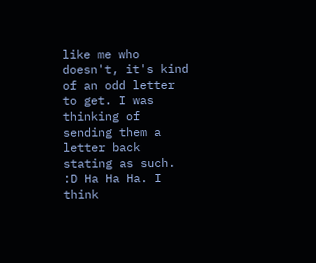like me who doesn't, it's kind of an odd letter to get. I was thinking of sending them a letter back stating as such. :D Ha Ha Ha. I think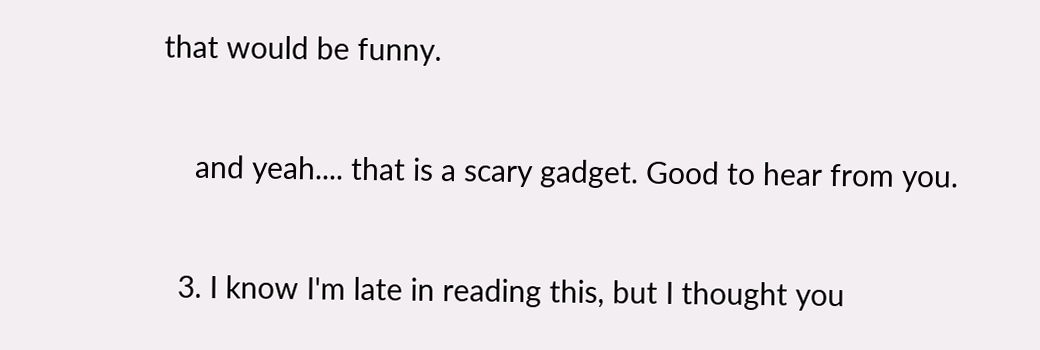that would be funny.

    and yeah.... that is a scary gadget. Good to hear from you.

  3. I know I'm late in reading this, but I thought you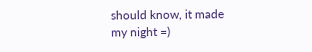should know, it made my night =)